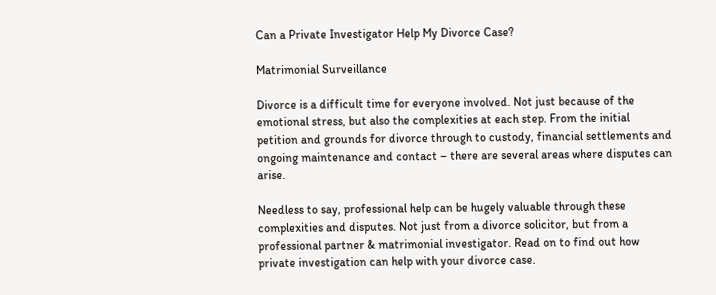Can a Private Investigator Help My Divorce Case?

Matrimonial Surveillance

Divorce is a difficult time for everyone involved. Not just because of the emotional stress, but also the complexities at each step. From the initial petition and grounds for divorce through to custody, financial settlements and ongoing maintenance and contact – there are several areas where disputes can arise.

Needless to say, professional help can be hugely valuable through these complexities and disputes. Not just from a divorce solicitor, but from a professional partner & matrimonial investigator. Read on to find out how private investigation can help with your divorce case.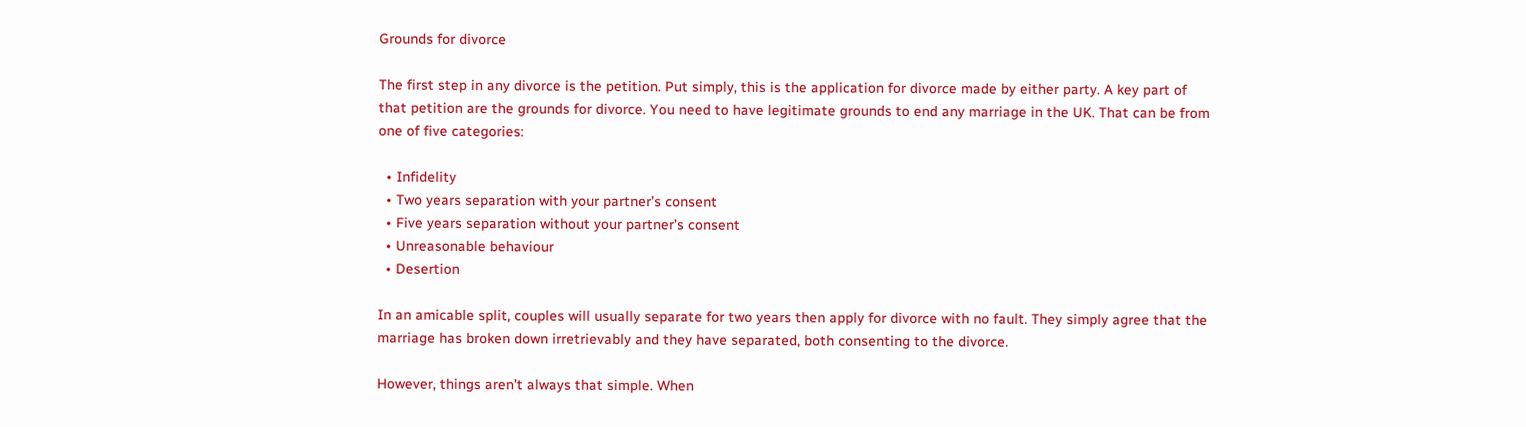Grounds for divorce

The first step in any divorce is the petition. Put simply, this is the application for divorce made by either party. A key part of that petition are the grounds for divorce. You need to have legitimate grounds to end any marriage in the UK. That can be from one of five categories:

  • Infidelity
  • Two years separation with your partner’s consent
  • Five years separation without your partner’s consent
  • Unreasonable behaviour
  • Desertion

In an amicable split, couples will usually separate for two years then apply for divorce with no fault. They simply agree that the marriage has broken down irretrievably and they have separated, both consenting to the divorce.

However, things aren’t always that simple. When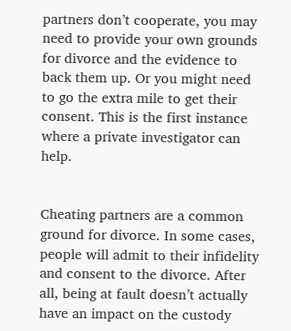partners don’t cooperate, you may need to provide your own grounds for divorce and the evidence to back them up. Or you might need to go the extra mile to get their consent. This is the first instance where a private investigator can help.


Cheating partners are a common ground for divorce. In some cases, people will admit to their infidelity and consent to the divorce. After all, being at fault doesn’t actually have an impact on the custody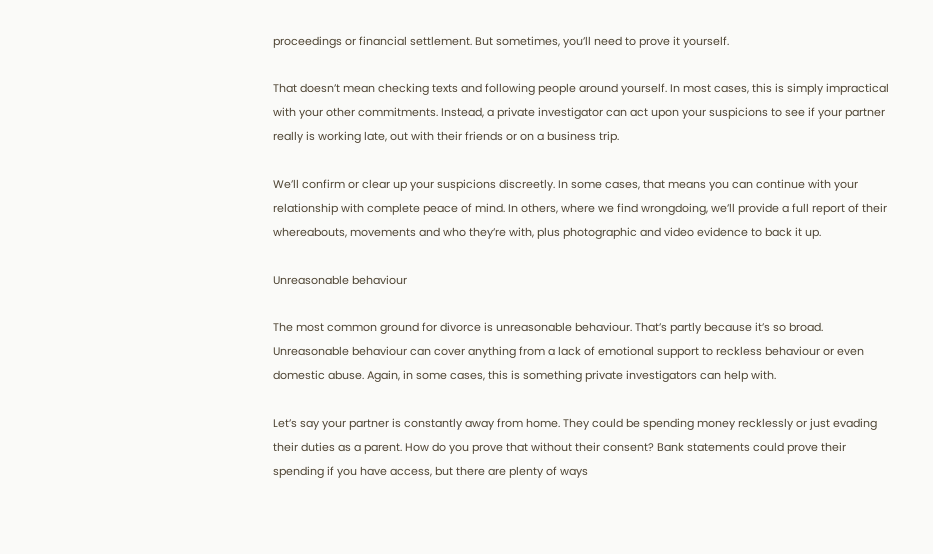proceedings or financial settlement. But sometimes, you’ll need to prove it yourself.

That doesn’t mean checking texts and following people around yourself. In most cases, this is simply impractical with your other commitments. Instead, a private investigator can act upon your suspicions to see if your partner really is working late, out with their friends or on a business trip.

We’ll confirm or clear up your suspicions discreetly. In some cases, that means you can continue with your relationship with complete peace of mind. In others, where we find wrongdoing, we’ll provide a full report of their whereabouts, movements and who they’re with, plus photographic and video evidence to back it up.

Unreasonable behaviour

The most common ground for divorce is unreasonable behaviour. That’s partly because it’s so broad. Unreasonable behaviour can cover anything from a lack of emotional support to reckless behaviour or even domestic abuse. Again, in some cases, this is something private investigators can help with.

Let’s say your partner is constantly away from home. They could be spending money recklessly or just evading their duties as a parent. How do you prove that without their consent? Bank statements could prove their spending if you have access, but there are plenty of ways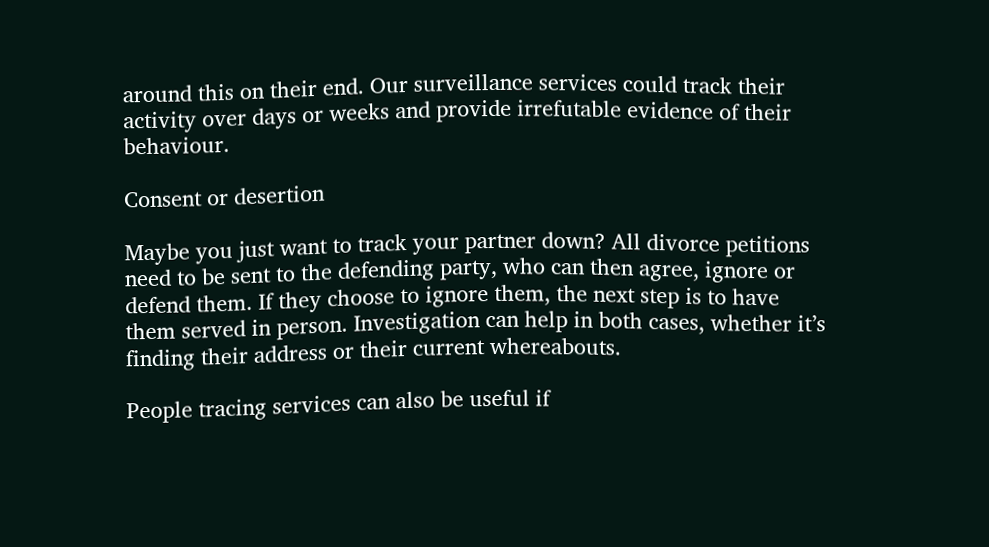around this on their end. Our surveillance services could track their activity over days or weeks and provide irrefutable evidence of their behaviour.

Consent or desertion

Maybe you just want to track your partner down? All divorce petitions need to be sent to the defending party, who can then agree, ignore or defend them. If they choose to ignore them, the next step is to have them served in person. Investigation can help in both cases, whether it’s finding their address or their current whereabouts.

People tracing services can also be useful if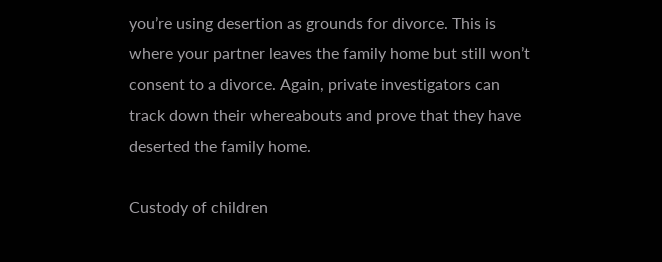you’re using desertion as grounds for divorce. This is where your partner leaves the family home but still won’t consent to a divorce. Again, private investigators can track down their whereabouts and prove that they have deserted the family home.

Custody of children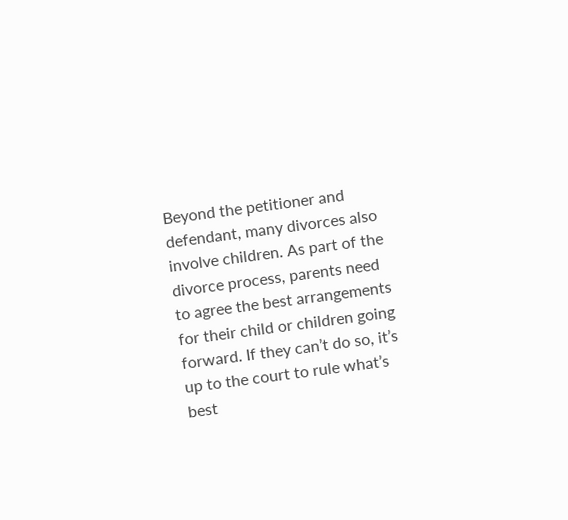Beyond the petitioner and defendant, many divorces also involve children. As part of the divorce process, parents need to agree the best arrangements for their child or children going forward. If they can’t do so, it’s up to the court to rule what’s best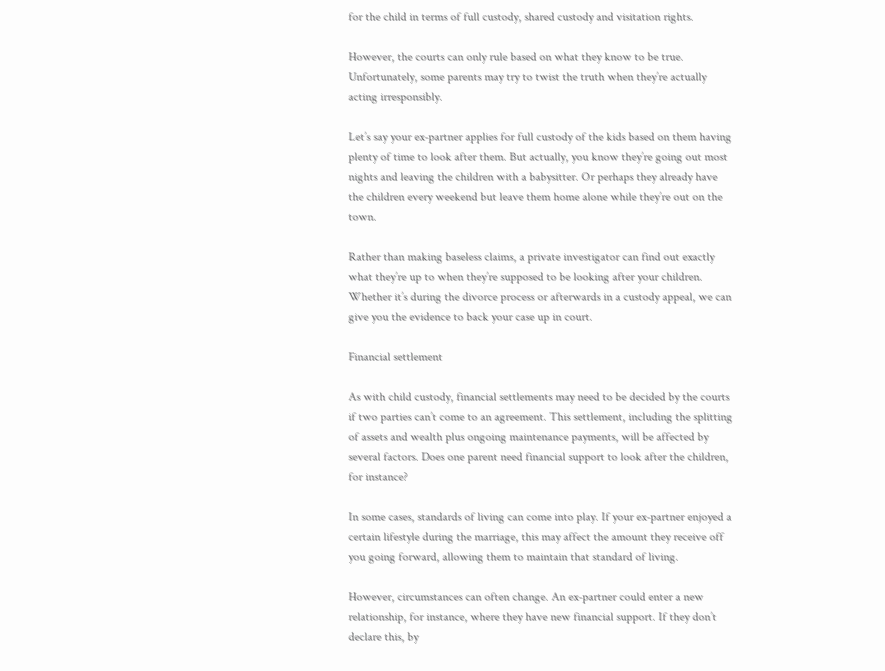for the child in terms of full custody, shared custody and visitation rights.

However, the courts can only rule based on what they know to be true. Unfortunately, some parents may try to twist the truth when they’re actually acting irresponsibly.

Let’s say your ex-partner applies for full custody of the kids based on them having plenty of time to look after them. But actually, you know they’re going out most nights and leaving the children with a babysitter. Or perhaps they already have the children every weekend but leave them home alone while they’re out on the town.

Rather than making baseless claims, a private investigator can find out exactly what they’re up to when they’re supposed to be looking after your children. Whether it’s during the divorce process or afterwards in a custody appeal, we can give you the evidence to back your case up in court.

Financial settlement

As with child custody, financial settlements may need to be decided by the courts if two parties can’t come to an agreement. This settlement, including the splitting of assets and wealth plus ongoing maintenance payments, will be affected by several factors. Does one parent need financial support to look after the children, for instance?

In some cases, standards of living can come into play. If your ex-partner enjoyed a certain lifestyle during the marriage, this may affect the amount they receive off you going forward, allowing them to maintain that standard of living.

However, circumstances can often change. An ex-partner could enter a new relationship, for instance, where they have new financial support. If they don’t declare this, by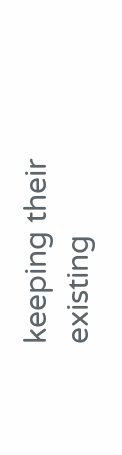keeping their existing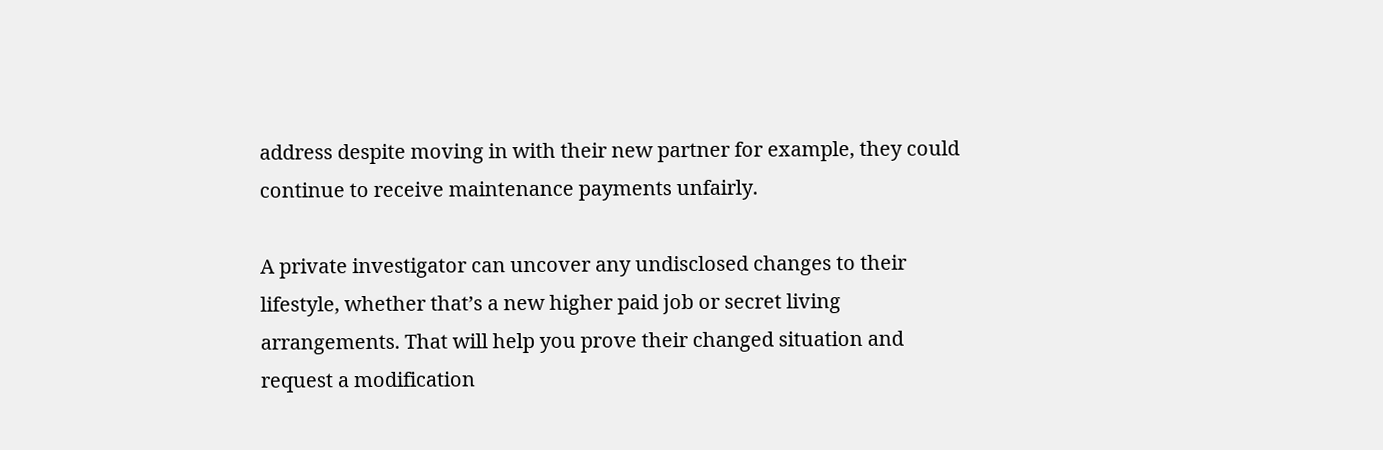address despite moving in with their new partner for example, they could continue to receive maintenance payments unfairly.

A private investigator can uncover any undisclosed changes to their lifestyle, whether that’s a new higher paid job or secret living arrangements. That will help you prove their changed situation and request a modification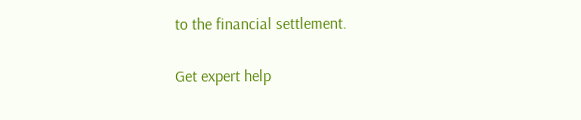to the financial settlement.

Get expert help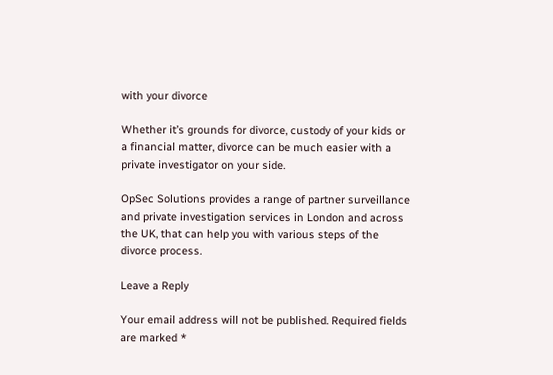with your divorce

Whether it’s grounds for divorce, custody of your kids or a financial matter, divorce can be much easier with a private investigator on your side.

OpSec Solutions provides a range of partner surveillance and private investigation services in London and across the UK, that can help you with various steps of the divorce process.

Leave a Reply

Your email address will not be published. Required fields are marked *